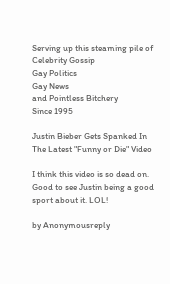Serving up this steaming pile of
Celebrity Gossip
Gay Politics
Gay News
and Pointless Bitchery
Since 1995

Justin Bieber Gets Spanked In The Latest "Funny or Die" Video

I think this video is so dead on. Good to see Justin being a good sport about it. LOL!

by Anonymousreply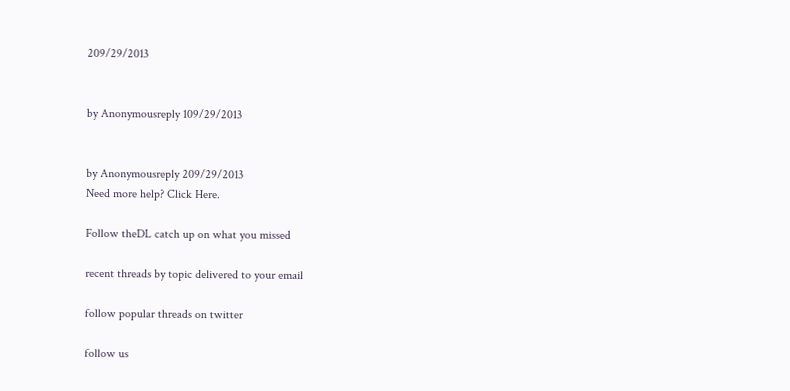209/29/2013


by Anonymousreply 109/29/2013


by Anonymousreply 209/29/2013
Need more help? Click Here.

Follow theDL catch up on what you missed

recent threads by topic delivered to your email

follow popular threads on twitter

follow us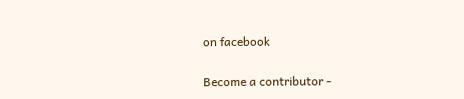on facebook

Become a contributor -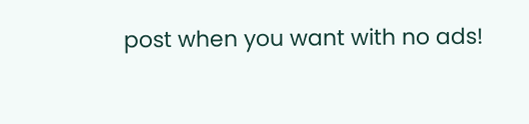post when you want with no ads!